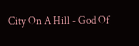City On A Hill - God Of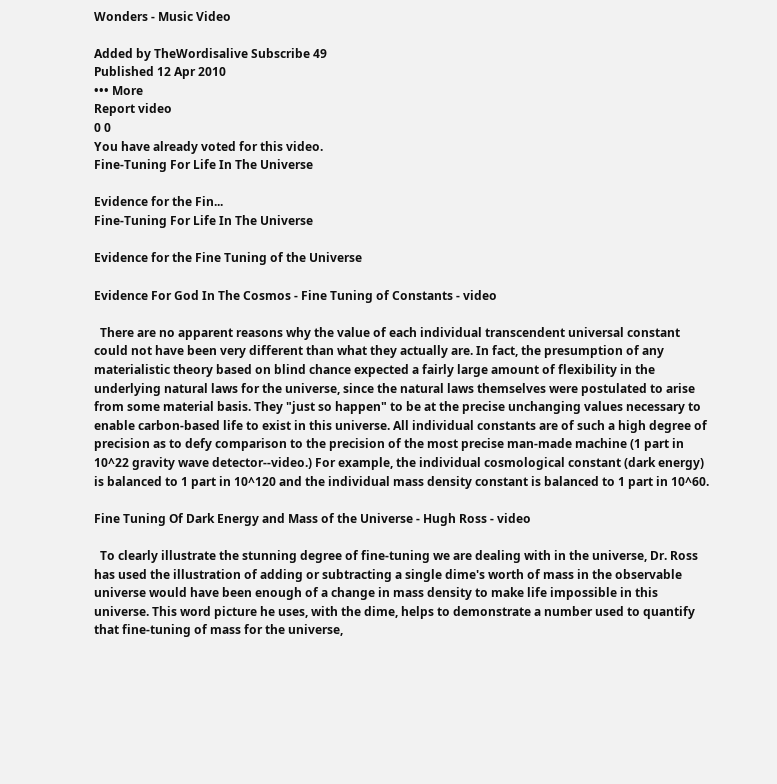Wonders - Music Video

Added by TheWordisalive Subscribe 49
Published 12 Apr 2010
••• More
Report video
0 0
You have already voted for this video.
Fine-Tuning For Life In The Universe

Evidence for the Fin...
Fine-Tuning For Life In The Universe

Evidence for the Fine Tuning of the Universe

Evidence For God In The Cosmos - Fine Tuning of Constants - video

  There are no apparent reasons why the value of each individual transcendent universal constant could not have been very different than what they actually are. In fact, the presumption of any materialistic theory based on blind chance expected a fairly large amount of flexibility in the underlying natural laws for the universe, since the natural laws themselves were postulated to arise from some material basis. They "just so happen" to be at the precise unchanging values necessary to enable carbon-based life to exist in this universe. All individual constants are of such a high degree of precision as to defy comparison to the precision of the most precise man-made machine (1 part in 10^22 gravity wave detector--video.) For example, the individual cosmological constant (dark energy) is balanced to 1 part in 10^120 and the individual mass density constant is balanced to 1 part in 10^60.

Fine Tuning Of Dark Energy and Mass of the Universe - Hugh Ross - video

  To clearly illustrate the stunning degree of fine-tuning we are dealing with in the universe, Dr. Ross has used the illustration of adding or subtracting a single dime's worth of mass in the observable universe would have been enough of a change in mass density to make life impossible in this universe. This word picture he uses, with the dime, helps to demonstrate a number used to quantify that fine-tuning of mass for the universe,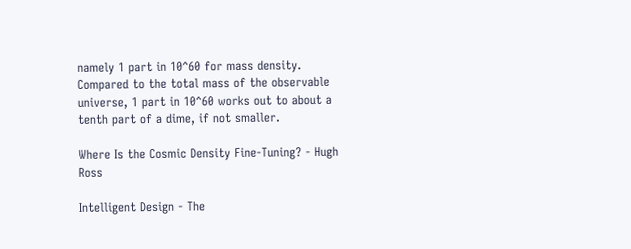namely 1 part in 10^60 for mass density. Compared to the total mass of the observable universe, 1 part in 10^60 works out to about a tenth part of a dime, if not smaller.

Where Is the Cosmic Density Fine-Tuning? - Hugh Ross

Intelligent Design - The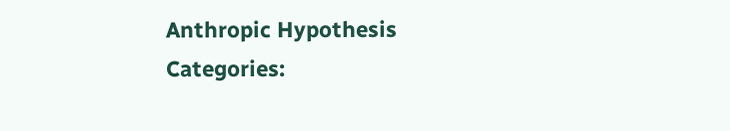Anthropic Hypothesis
Categories: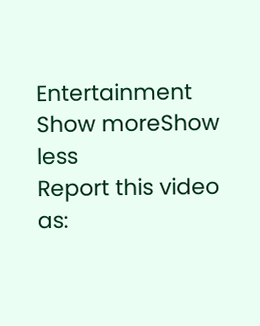Entertainment
Show moreShow less
Report this video as: